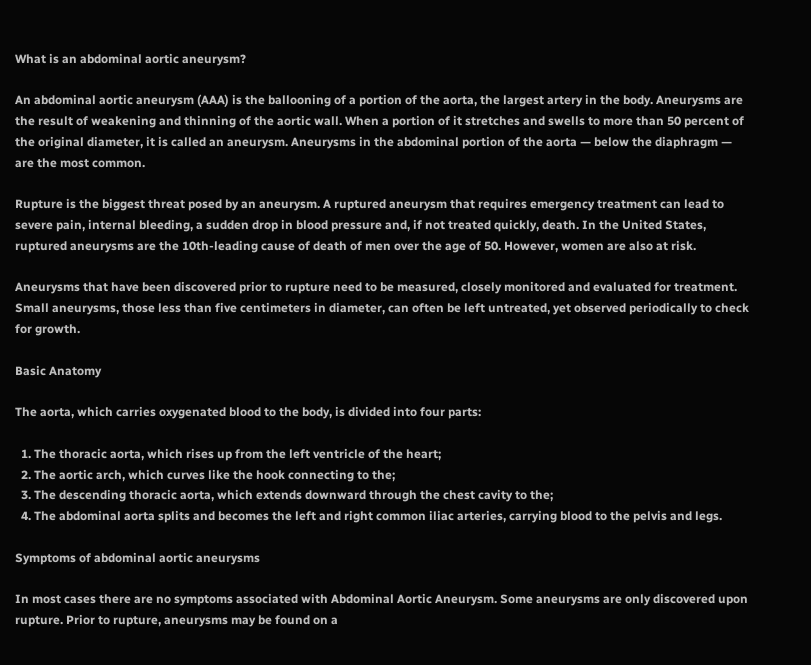What is an abdominal aortic aneurysm?

An abdominal aortic aneurysm (AAA) is the ballooning of a portion of the aorta, the largest artery in the body. Aneurysms are the result of weakening and thinning of the aortic wall. When a portion of it stretches and swells to more than 50 percent of the original diameter, it is called an aneurysm. Aneurysms in the abdominal portion of the aorta — below the diaphragm — are the most common.

Rupture is the biggest threat posed by an aneurysm. A ruptured aneurysm that requires emergency treatment can lead to severe pain, internal bleeding, a sudden drop in blood pressure and, if not treated quickly, death. In the United States, ruptured aneurysms are the 10th-leading cause of death of men over the age of 50. However, women are also at risk.

Aneurysms that have been discovered prior to rupture need to be measured, closely monitored and evaluated for treatment. Small aneurysms, those less than five centimeters in diameter, can often be left untreated, yet observed periodically to check for growth.

Basic Anatomy

The aorta, which carries oxygenated blood to the body, is divided into four parts:

  1. The thoracic aorta, which rises up from the left ventricle of the heart;
  2. The aortic arch, which curves like the hook connecting to the;
  3. The descending thoracic aorta, which extends downward through the chest cavity to the;
  4. The abdominal aorta splits and becomes the left and right common iliac arteries, carrying blood to the pelvis and legs.

Symptoms of abdominal aortic aneurysms

In most cases there are no symptoms associated with Abdominal Aortic Aneurysm. Some aneurysms are only discovered upon rupture. Prior to rupture, aneurysms may be found on a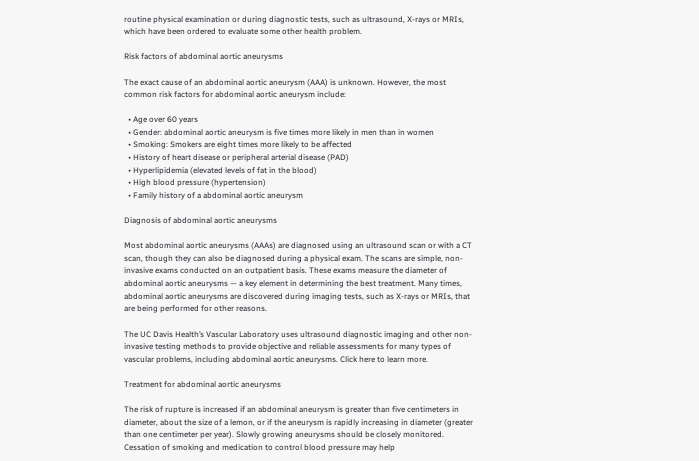routine physical examination or during diagnostic tests, such as ultrasound, X-rays or MRIs, which have been ordered to evaluate some other health problem.

Risk factors of abdominal aortic aneurysms

The exact cause of an abdominal aortic aneurysm (AAA) is unknown. However, the most common risk factors for abdominal aortic aneurysm include:

  • Age over 60 years
  • Gender: abdominal aortic aneurysm is five times more likely in men than in women
  • Smoking: Smokers are eight times more likely to be affected
  • History of heart disease or peripheral arterial disease (PAD)
  • Hyperlipidemia (elevated levels of fat in the blood)
  • High blood pressure (hypertension)
  • Family history of a abdominal aortic aneurysm

Diagnosis of abdominal aortic aneurysms

Most abdominal aortic aneurysms (AAAs) are diagnosed using an ultrasound scan or with a CT scan, though they can also be diagnosed during a physical exam. The scans are simple, non-invasive exams conducted on an outpatient basis. These exams measure the diameter of abdominal aortic aneurysms — a key element in determining the best treatment. Many times, abdominal aortic aneurysms are discovered during imaging tests, such as X-rays or MRIs, that are being performed for other reasons.

The UC Davis Health’s Vascular Laboratory uses ultrasound diagnostic imaging and other non-invasive testing methods to provide objective and reliable assessments for many types of vascular problems, including abdominal aortic aneurysms. Click here to learn more.

Treatment for abdominal aortic aneurysms

The risk of rupture is increased if an abdominal aneurysm is greater than five centimeters in diameter, about the size of a lemon, or if the aneurysm is rapidly increasing in diameter (greater than one centimeter per year). Slowly growing aneurysms should be closely monitored. Cessation of smoking and medication to control blood pressure may help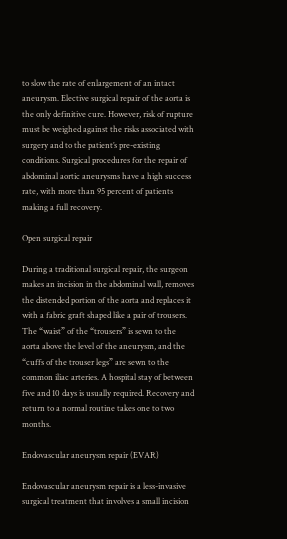to slow the rate of enlargement of an intact aneurysm. Elective surgical repair of the aorta is the only definitive cure. However, risk of rupture must be weighed against the risks associated with surgery and to the patient’s pre-existing conditions. Surgical procedures for the repair of abdominal aortic aneurysms have a high success rate, with more than 95 percent of patients making a full recovery.

Open surgical repair

During a traditional surgical repair, the surgeon makes an incision in the abdominal wall, removes the distended portion of the aorta and replaces it with a fabric graft shaped like a pair of trousers. The “waist” of the “trousers” is sewn to the aorta above the level of the aneurysm, and the “cuffs of the trouser legs” are sewn to the common iliac arteries. A hospital stay of between five and 10 days is usually required. Recovery and return to a normal routine takes one to two months.

Endovascular aneurysm repair (EVAR)

Endovascular aneurysm repair is a less-invasive surgical treatment that involves a small incision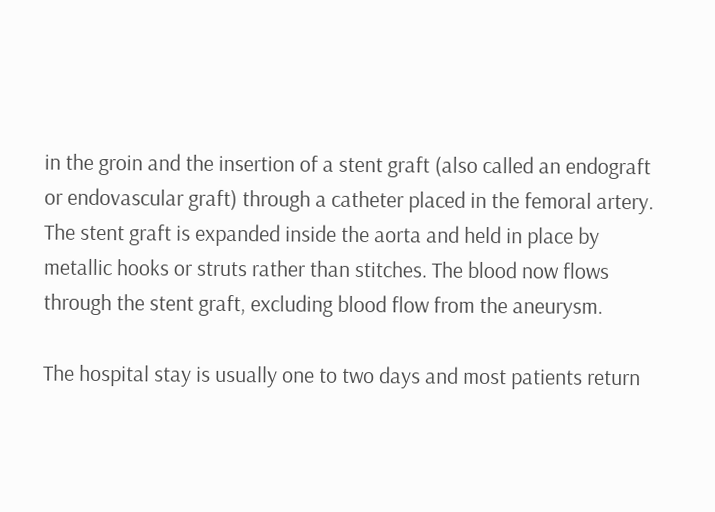in the groin and the insertion of a stent graft (also called an endograft or endovascular graft) through a catheter placed in the femoral artery. The stent graft is expanded inside the aorta and held in place by metallic hooks or struts rather than stitches. The blood now flows through the stent graft, excluding blood flow from the aneurysm.

The hospital stay is usually one to two days and most patients return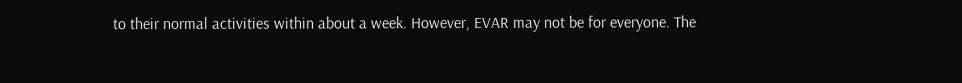to their normal activities within about a week. However, EVAR may not be for everyone. The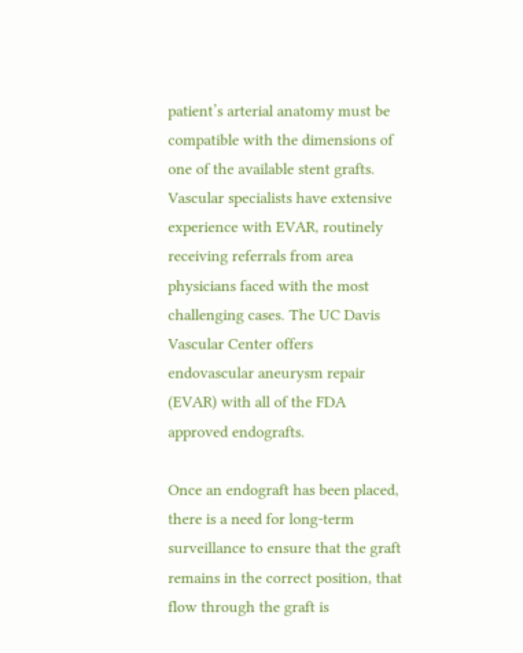patient’s arterial anatomy must be compatible with the dimensions of one of the available stent grafts. Vascular specialists have extensive experience with EVAR, routinely receiving referrals from area physicians faced with the most challenging cases. The UC Davis Vascular Center offers endovascular aneurysm repair (EVAR) with all of the FDA approved endografts.

Once an endograft has been placed, there is a need for long-term surveillance to ensure that the graft remains in the correct position, that flow through the graft is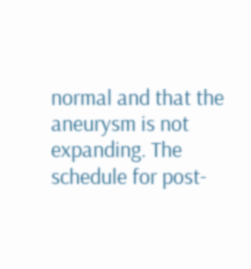normal and that the aneurysm is not expanding. The schedule for post-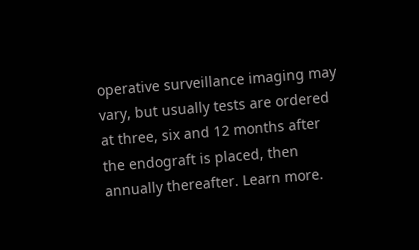operative surveillance imaging may vary, but usually tests are ordered at three, six and 12 months after the endograft is placed, then annually thereafter. Learn more.